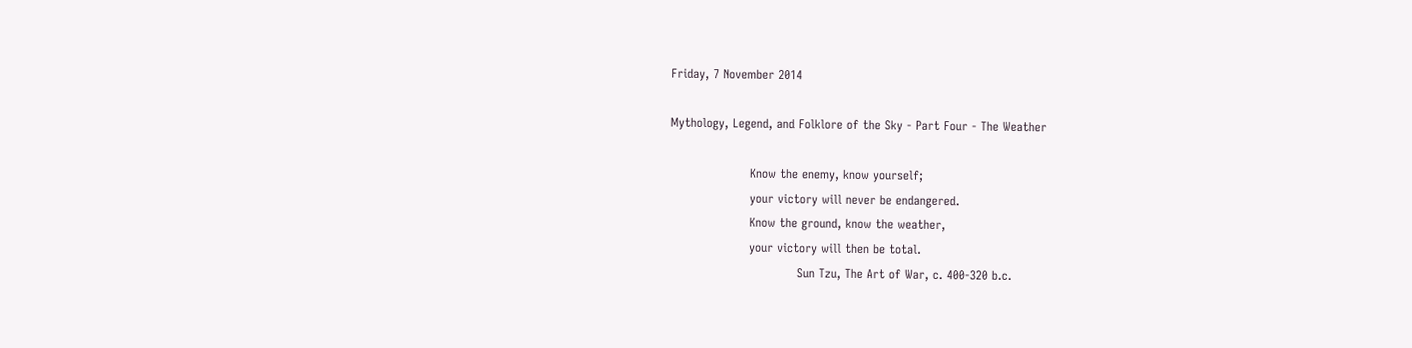Friday, 7 November 2014

Mythology, Legend, and Folklore of the Sky - Part Four - The Weather

                    Know the enemy, know yourself;
                    your victory will never be endangered.
                    Know the ground, know the weather,
                    your victory will then be total.
                                Sun Tzu, The Art of War, c. 400-320 b.c.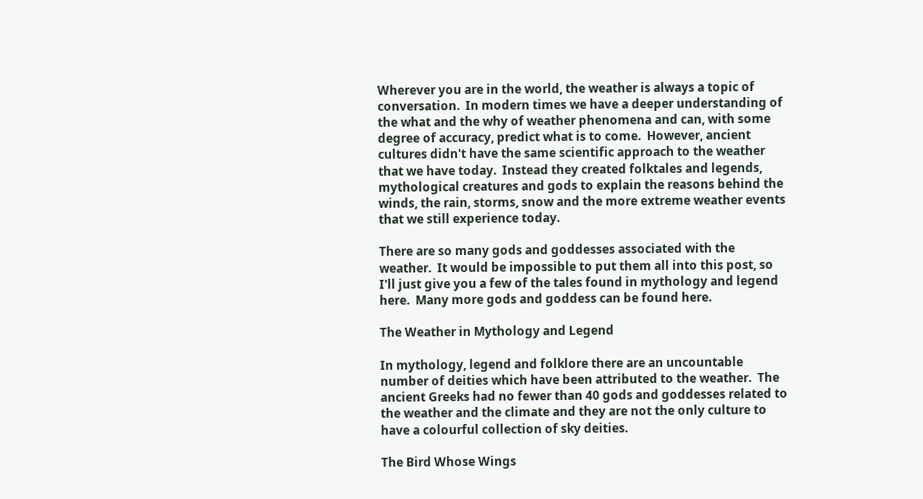Wherever you are in the world, the weather is always a topic of conversation.  In modern times we have a deeper understanding of the what and the why of weather phenomena and can, with some degree of accuracy, predict what is to come.  However, ancient cultures didn't have the same scientific approach to the weather that we have today.  Instead they created folktales and legends, mythological creatures and gods to explain the reasons behind the winds, the rain, storms, snow and the more extreme weather events that we still experience today.

There are so many gods and goddesses associated with the weather.  It would be impossible to put them all into this post, so I'll just give you a few of the tales found in mythology and legend here.  Many more gods and goddess can be found here.

The Weather in Mythology and Legend

In mythology, legend and folklore there are an uncountable number of deities which have been attributed to the weather.  The ancient Greeks had no fewer than 40 gods and goddesses related to the weather and the climate and they are not the only culture to have a colourful collection of sky deities.

The Bird Whose Wings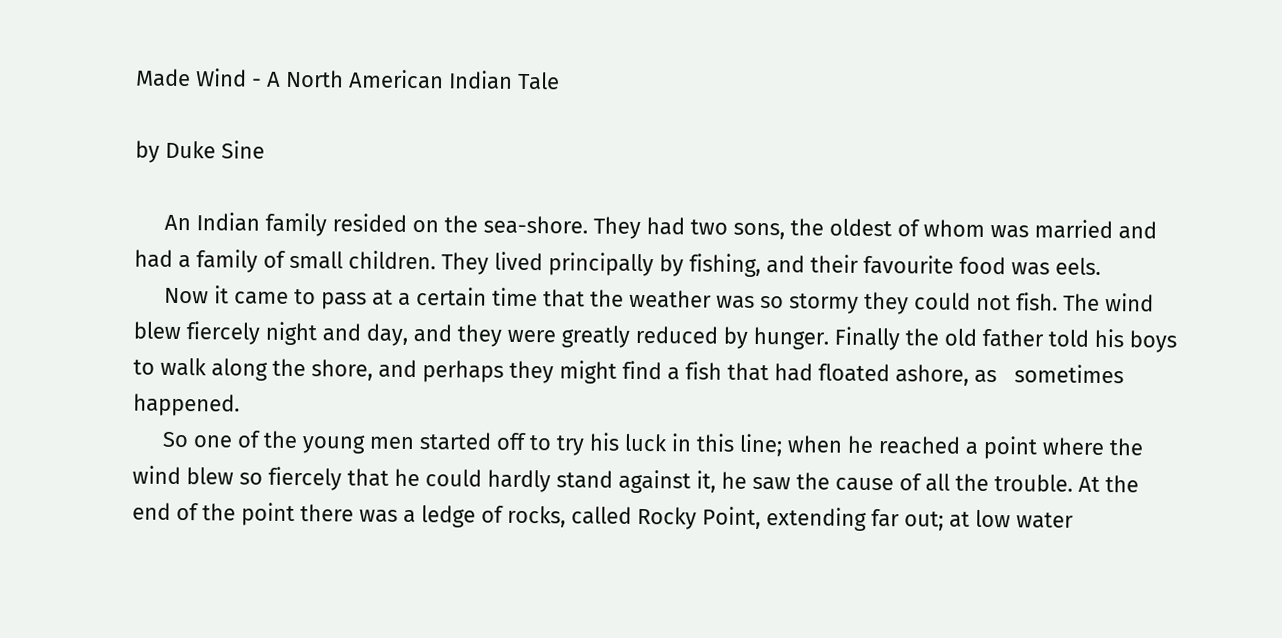Made Wind - A North American Indian Tale

by Duke Sine

     An Indian family resided on the sea-shore. They had two sons, the oldest of whom was married and had a family of small children. They lived principally by fishing, and their favourite food was eels.
     Now it came to pass at a certain time that the weather was so stormy they could not fish. The wind blew fiercely night and day, and they were greatly reduced by hunger. Finally the old father told his boys to walk along the shore, and perhaps they might find a fish that had floated ashore, as   sometimes happened.
     So one of the young men started off to try his luck in this line; when he reached a point where the wind blew so fiercely that he could hardly stand against it, he saw the cause of all the trouble. At the end of the point there was a ledge of rocks, called Rocky Point, extending far out; at low water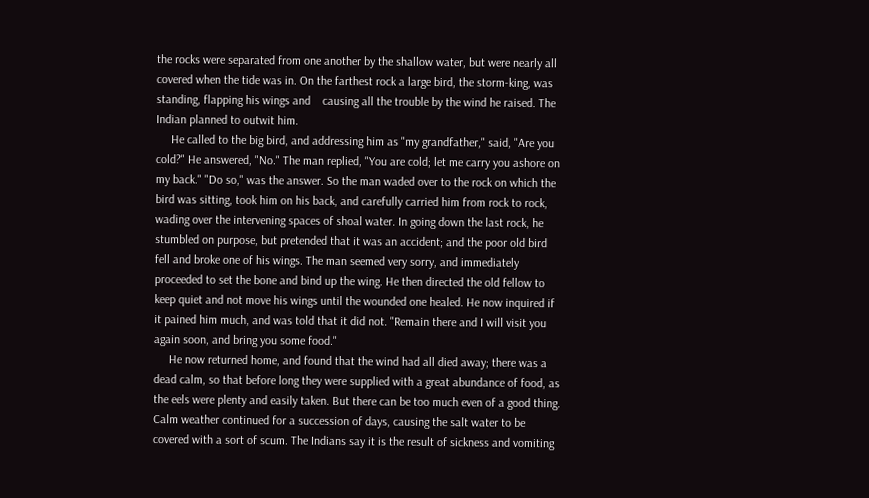the rocks were separated from one another by the shallow water, but were nearly all covered when the tide was in. On the farthest rock a large bird, the storm-king, was standing, flapping his wings and    causing all the trouble by the wind he raised. The Indian planned to outwit him.
     He called to the big bird, and addressing him as "my grandfather," said, "Are you cold?" He answered, "No." The man replied, "You are cold; let me carry you ashore on my back." "Do so," was the answer. So the man waded over to the rock on which the bird was sitting, took him on his back, and carefully carried him from rock to rock, wading over the intervening spaces of shoal water. In going down the last rock, he stumbled on purpose, but pretended that it was an accident; and the poor old bird fell and broke one of his wings. The man seemed very sorry, and immediately proceeded to set the bone and bind up the wing. He then directed the old fellow to keep quiet and not move his wings until the wounded one healed. He now inquired if it pained him much, and was told that it did not. "Remain there and I will visit you again soon, and bring you some food."
     He now returned home, and found that the wind had all died away; there was a dead calm, so that before long they were supplied with a great abundance of food, as the eels were plenty and easily taken. But there can be too much even of a good thing. Calm weather continued for a succession of days, causing the salt water to be covered with a sort of scum. The Indians say it is the result of sickness and vomiting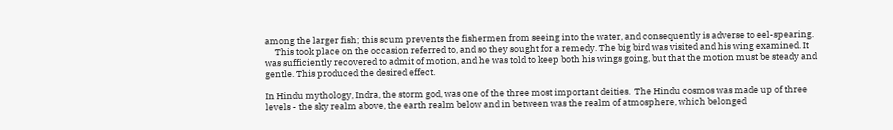among the larger fish; this scum prevents the fishermen from seeing into the water, and consequently is adverse to eel-spearing.
     This took place on the occasion referred to, and so they sought for a remedy. The big bird was visited and his wing examined. It was sufficiently recovered to admit of motion, and he was told to keep both his wings going, but that the motion must be steady and gentle. This produced the desired effect.

In Hindu mythology, Indra, the storm god, was one of the three most important deities.  The Hindu cosmos was made up of three levels - the sky realm above, the earth realm below and in between was the realm of atmosphere, which belonged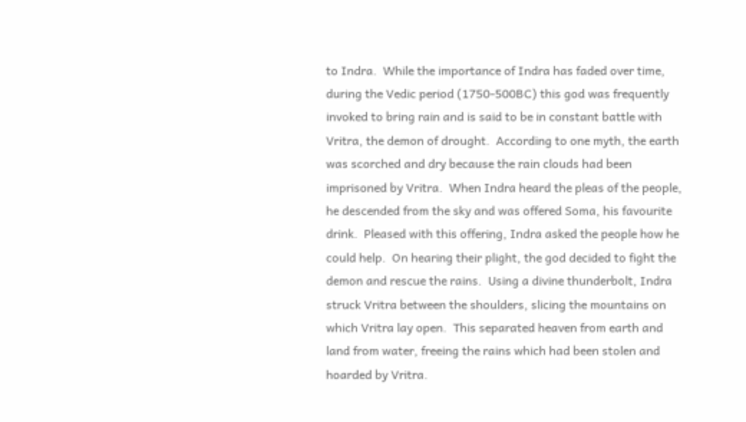to Indra.  While the importance of Indra has faded over time, during the Vedic period (1750-500BC) this god was frequently invoked to bring rain and is said to be in constant battle with Vritra, the demon of drought.  According to one myth, the earth was scorched and dry because the rain clouds had been imprisoned by Vritra.  When Indra heard the pleas of the people, he descended from the sky and was offered Soma, his favourite drink.  Pleased with this offering, Indra asked the people how he could help.  On hearing their plight, the god decided to fight the demon and rescue the rains.  Using a divine thunderbolt, Indra struck Vritra between the shoulders, slicing the mountains on which Vritra lay open.  This separated heaven from earth and land from water, freeing the rains which had been stolen and hoarded by Vritra.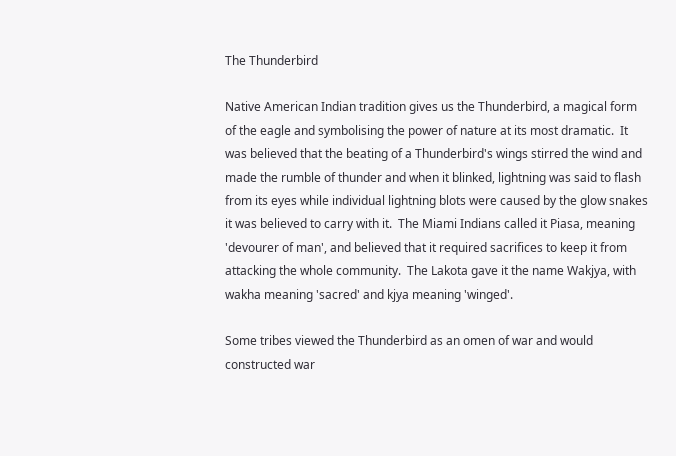The Thunderbird

Native American Indian tradition gives us the Thunderbird, a magical form of the eagle and symbolising the power of nature at its most dramatic.  It was believed that the beating of a Thunderbird's wings stirred the wind and made the rumble of thunder and when it blinked, lightning was said to flash from its eyes while individual lightning blots were caused by the glow snakes it was believed to carry with it.  The Miami Indians called it Piasa, meaning 'devourer of man', and believed that it required sacrifices to keep it from attacking the whole community.  The Lakota gave it the name Wakjya, with wakha meaning 'sacred' and kjya meaning 'winged'.

Some tribes viewed the Thunderbird as an omen of war and would constructed war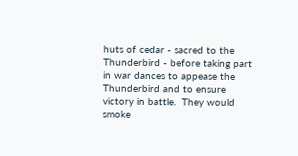huts of cedar - sacred to the Thunderbird - before taking part in war dances to appease the Thunderbird and to ensure victory in battle.  They would smoke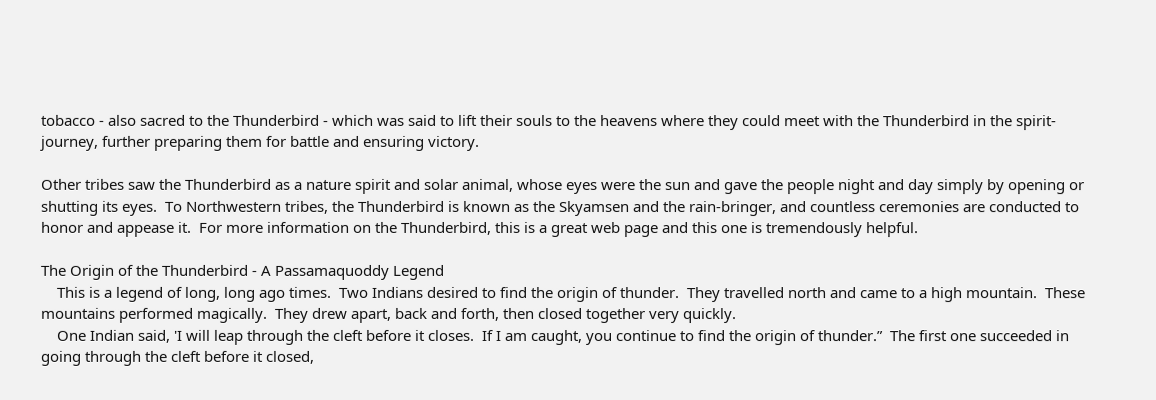tobacco - also sacred to the Thunderbird - which was said to lift their souls to the heavens where they could meet with the Thunderbird in the spirit-journey, further preparing them for battle and ensuring victory.

Other tribes saw the Thunderbird as a nature spirit and solar animal, whose eyes were the sun and gave the people night and day simply by opening or shutting its eyes.  To Northwestern tribes, the Thunderbird is known as the Skyamsen and the rain-bringer, and countless ceremonies are conducted to honor and appease it.  For more information on the Thunderbird, this is a great web page and this one is tremendously helpful.

The Origin of the Thunderbird - A Passamaquoddy Legend
    This is a legend of long, long ago times.  Two Indians desired to find the origin of thunder.  They travelled north and came to a high mountain.  These mountains performed magically.  They drew apart, back and forth, then closed together very quickly.
    One Indian said, 'I will leap through the cleft before it closes.  If I am caught, you continue to find the origin of thunder.”  The first one succeeded in going through the cleft before it closed,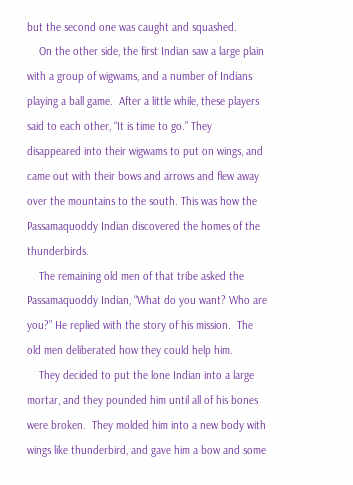but the second one was caught and squashed.
    On the other side, the first Indian saw a large plain with a group of wigwams, and a number of Indians playing a ball game.  After a little while, these players said to each other, “It is time to go.” They disappeared into their wigwams to put on wings, and came out with their bows and arrows and flew away over the mountains to the south. This was how the Passamaquoddy Indian discovered the homes of the thunderbirds.
    The remaining old men of that tribe asked the Passamaquoddy Indian, “What do you want? Who are you?” He replied with the story of his mission.  The old men deliberated how they could help him.
    They decided to put the lone Indian into a large mortar, and they pounded him until all of his bones were broken.  They molded him into a new body with wings like thunderbird, and gave him a bow and some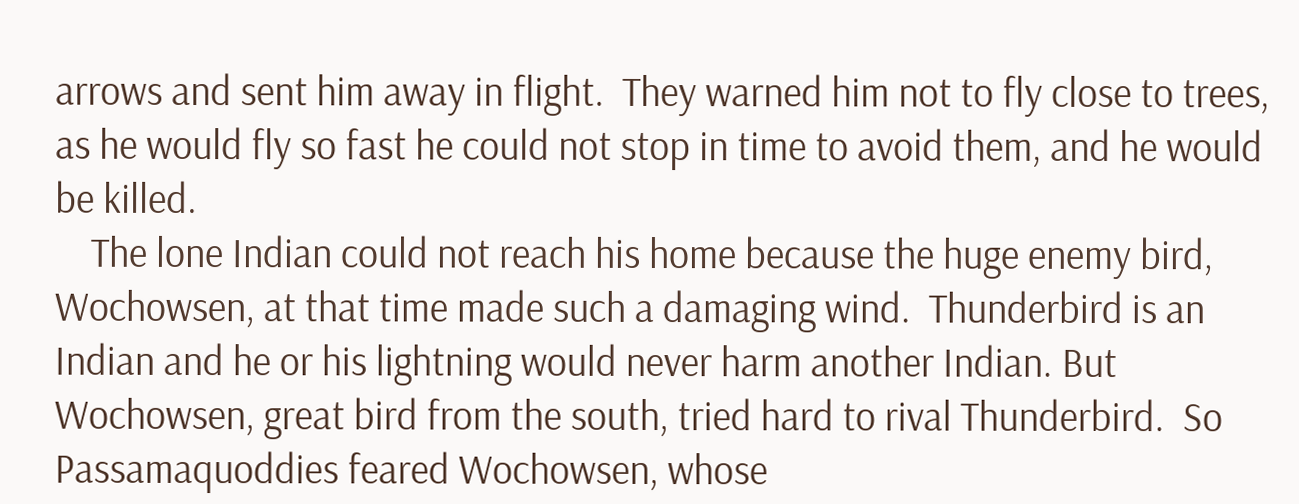arrows and sent him away in flight.  They warned him not to fly close to trees, as he would fly so fast he could not stop in time to avoid them, and he would be killed.
    The lone Indian could not reach his home because the huge enemy bird, Wochowsen, at that time made such a damaging wind.  Thunderbird is an Indian and he or his lightning would never harm another Indian. But Wochowsen, great bird from the south, tried hard to rival Thunderbird.  So Passamaquoddies feared Wochowsen, whose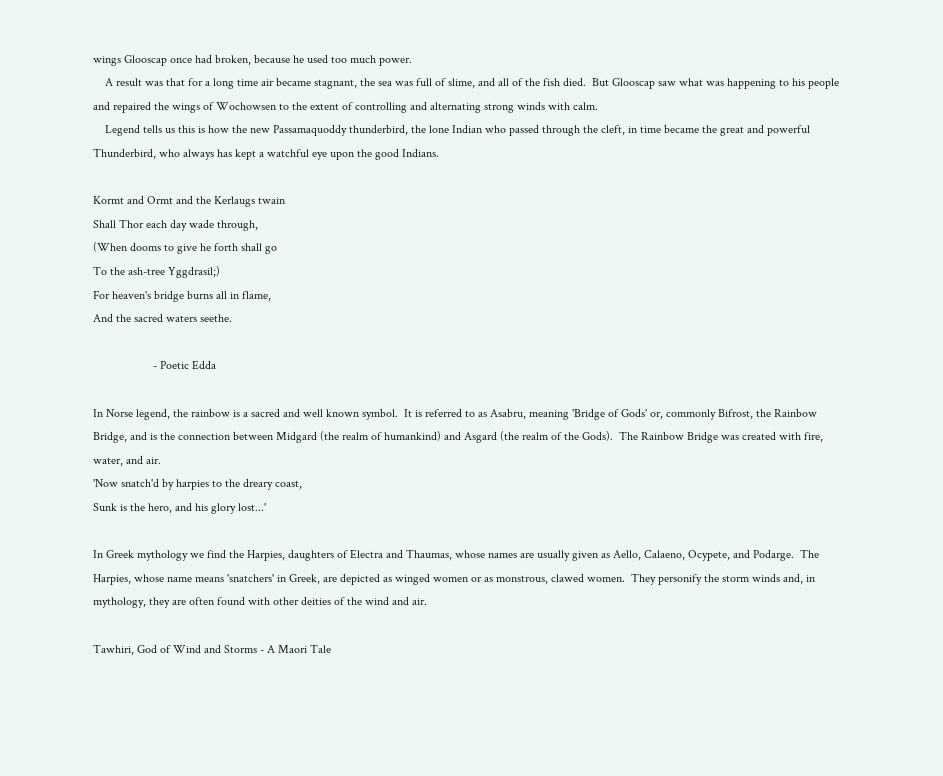wings Glooscap once had broken, because he used too much power.
    A result was that for a long time air became stagnant, the sea was full of slime, and all of the fish died.  But Glooscap saw what was happening to his people and repaired the wings of Wochowsen to the extent of controlling and alternating strong winds with calm.
    Legend tells us this is how the new Passamaquoddy thunderbird, the lone Indian who passed through the cleft, in time became the great and powerful Thunderbird, who always has kept a watchful eye upon the good Indians.

Kormt and Ormt and the Kerlaugs twain
Shall Thor each day wade through,
(When dooms to give he forth shall go
To the ash-tree Yggdrasil;)
For heaven's bridge burns all in flame,
And the sacred waters seethe.

                    - Poetic Edda

In Norse legend, the rainbow is a sacred and well known symbol.  It is referred to as Asabru, meaning 'Bridge of Gods' or, commonly Bifrost, the Rainbow Bridge, and is the connection between Midgard (the realm of humankind) and Asgard (the realm of the Gods).  The Rainbow Bridge was created with fire, water, and air.
'Now snatch'd by harpies to the dreary coast,
Sunk is the hero, and his glory lost...'

In Greek mythology we find the Harpies, daughters of Electra and Thaumas, whose names are usually given as Aello, Calaeno, Ocypete, and Podarge.  The Harpies, whose name means 'snatchers' in Greek, are depicted as winged women or as monstrous, clawed women.  They personify the storm winds and, in mythology, they are often found with other deities of the wind and air.

Tawhiri, God of Wind and Storms - A Maori Tale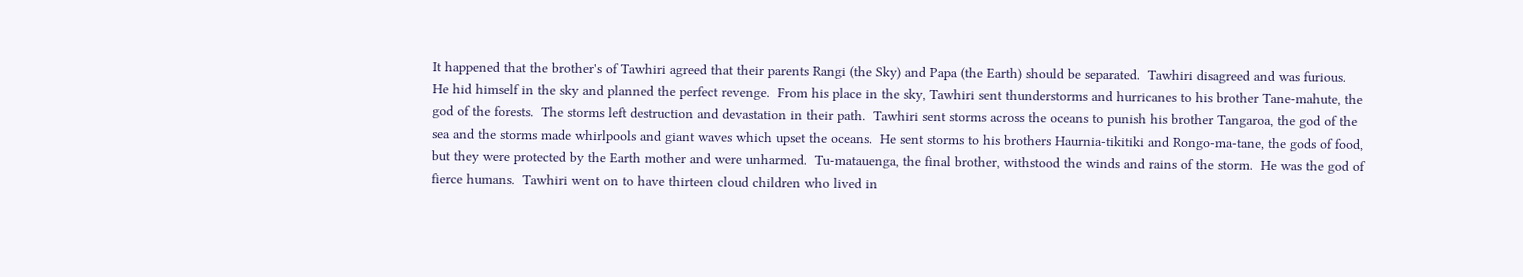It happened that the brother's of Tawhiri agreed that their parents Rangi (the Sky) and Papa (the Earth) should be separated.  Tawhiri disagreed and was furious.  He hid himself in the sky and planned the perfect revenge.  From his place in the sky, Tawhiri sent thunderstorms and hurricanes to his brother Tane-mahute, the god of the forests.  The storms left destruction and devastation in their path.  Tawhiri sent storms across the oceans to punish his brother Tangaroa, the god of the sea and the storms made whirlpools and giant waves which upset the oceans.  He sent storms to his brothers Haurnia-tikitiki and Rongo-ma-tane, the gods of food, but they were protected by the Earth mother and were unharmed.  Tu-matauenga, the final brother, withstood the winds and rains of the storm.  He was the god of fierce humans.  Tawhiri went on to have thirteen cloud children who lived in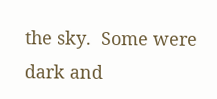the sky.  Some were dark and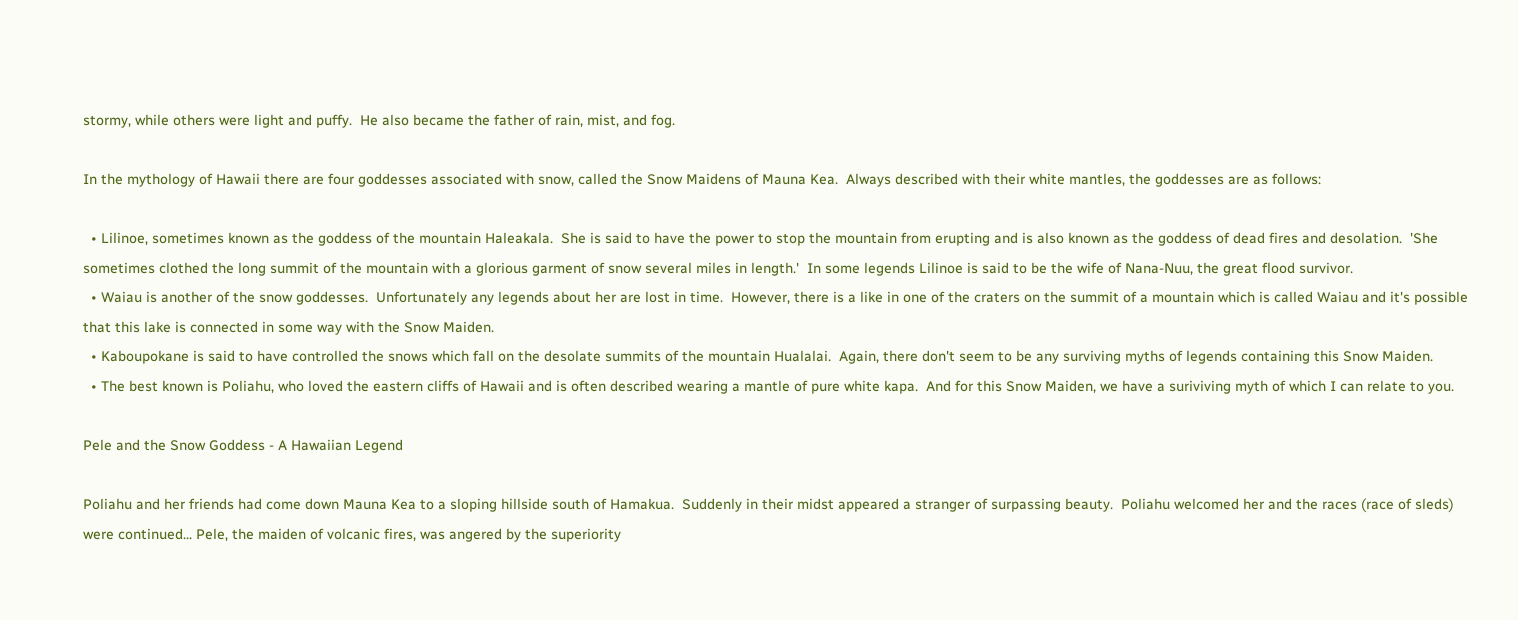stormy, while others were light and puffy.  He also became the father of rain, mist, and fog.

In the mythology of Hawaii there are four goddesses associated with snow, called the Snow Maidens of Mauna Kea.  Always described with their white mantles, the goddesses are as follows:

  • Lilinoe, sometimes known as the goddess of the mountain Haleakala.  She is said to have the power to stop the mountain from erupting and is also known as the goddess of dead fires and desolation.  'She sometimes clothed the long summit of the mountain with a glorious garment of snow several miles in length.'  In some legends Lilinoe is said to be the wife of Nana-Nuu, the great flood survivor.
  • Waiau is another of the snow goddesses.  Unfortunately any legends about her are lost in time.  However, there is a like in one of the craters on the summit of a mountain which is called Waiau and it's possible that this lake is connected in some way with the Snow Maiden.
  • Kaboupokane is said to have controlled the snows which fall on the desolate summits of the mountain Hualalai.  Again, there don't seem to be any surviving myths of legends containing this Snow Maiden.
  • The best known is Poliahu, who loved the eastern cliffs of Hawaii and is often described wearing a mantle of pure white kapa.  And for this Snow Maiden, we have a suriviving myth of which I can relate to you.

Pele and the Snow Goddess - A Hawaiian Legend

Poliahu and her friends had come down Mauna Kea to a sloping hillside south of Hamakua.  Suddenly in their midst appeared a stranger of surpassing beauty.  Poliahu welcomed her and the races (race of sleds) were continued... Pele, the maiden of volcanic fires, was angered by the superiority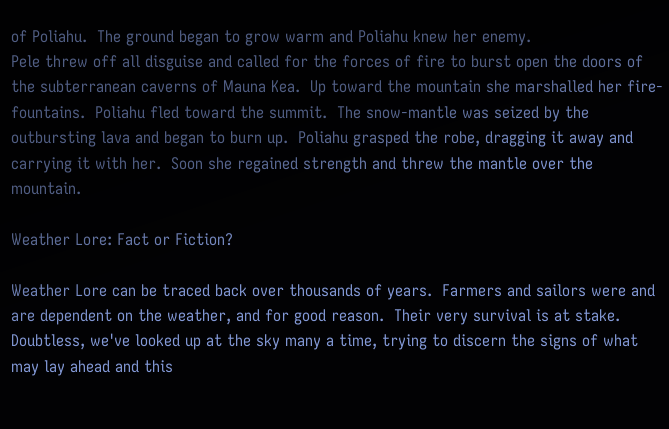of Poliahu.  The ground began to grow warm and Poliahu knew her enemy.
Pele threw off all disguise and called for the forces of fire to burst open the doors of the subterranean caverns of Mauna Kea.  Up toward the mountain she marshalled her fire-fountains.  Poliahu fled toward the summit.  The snow-mantle was seized by the outbursting lava and began to burn up.  Poliahu grasped the robe, dragging it away and carrying it with her.  Soon she regained strength and threw the mantle over the mountain.

Weather Lore: Fact or Fiction?

Weather Lore can be traced back over thousands of years.  Farmers and sailors were and are dependent on the weather, and for good reason.  Their very survival is at stake.  Doubtless, we've looked up at the sky many a time, trying to discern the signs of what may lay ahead and this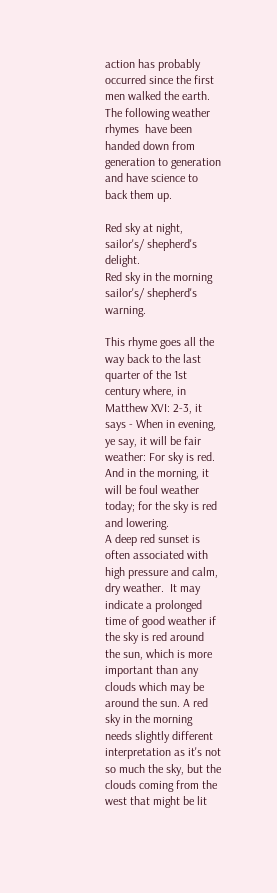action has probably occurred since the first men walked the earth.
The following weather rhymes  have been handed down from generation to generation and have science to back them up.

Red sky at night, sailor's/ shepherd's delight.
Red sky in the morning sailor's/ shepherd's warning.

This rhyme goes all the way back to the last quarter of the 1st century where, in Matthew XVI: 2-3, it says - When in evening, ye say, it will be fair weather: For sky is red.  And in the morning, it will be foul weather today; for the sky is red and lowering.
A deep red sunset is often associated with high pressure and calm, dry weather.  It may indicate a prolonged time of good weather if the sky is red around the sun, which is more important than any clouds which may be around the sun. A red sky in the morning needs slightly different interpretation as it's not so much the sky, but the clouds coming from the west that might be lit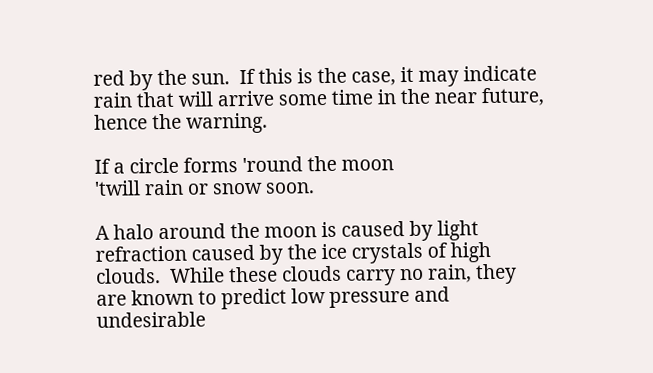red by the sun.  If this is the case, it may indicate rain that will arrive some time in the near future, hence the warning.

If a circle forms 'round the moon
'twill rain or snow soon.

A halo around the moon is caused by light refraction caused by the ice crystals of high clouds.  While these clouds carry no rain, they are known to predict low pressure and undesirable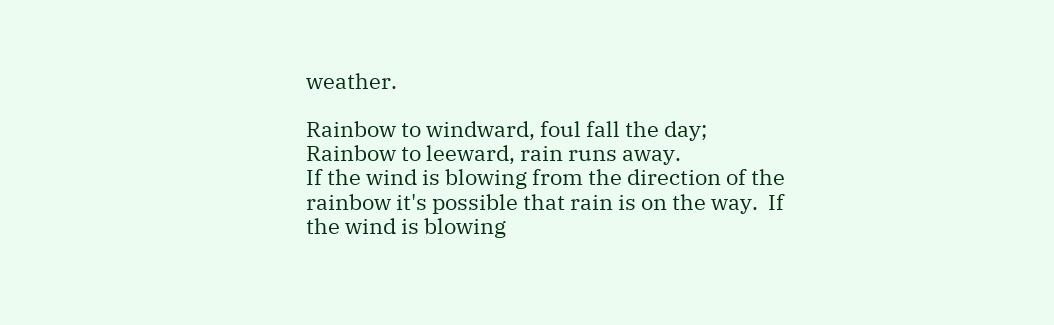weather.

Rainbow to windward, foul fall the day;
Rainbow to leeward, rain runs away.
If the wind is blowing from the direction of the rainbow it's possible that rain is on the way.  If the wind is blowing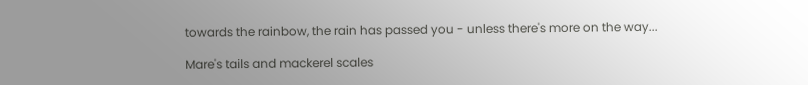towards the rainbow, the rain has passed you - unless there's more on the way...

Mare's tails and mackerel scales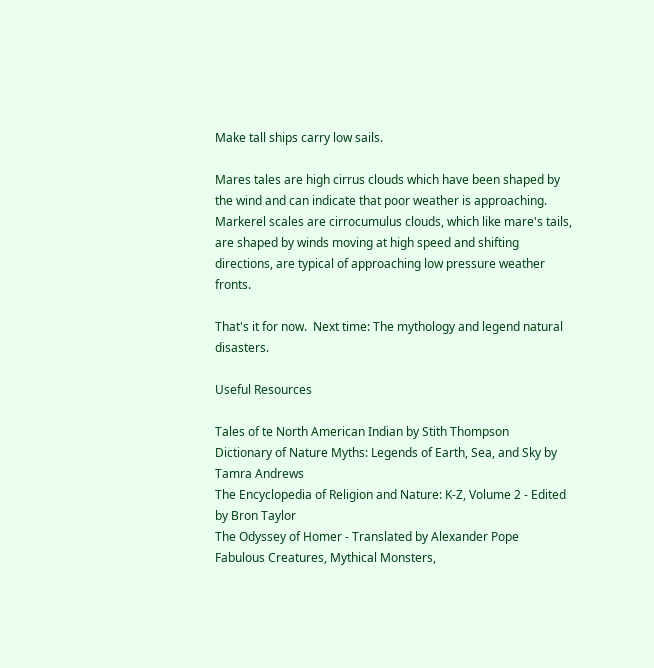Make tall ships carry low sails.

Mares tales are high cirrus clouds which have been shaped by the wind and can indicate that poor weather is approaching.  Markerel scales are cirrocumulus clouds, which like mare's tails, are shaped by winds moving at high speed and shifting directions, are typical of approaching low pressure weather fronts.

That's it for now.  Next time: The mythology and legend natural disasters.

Useful Resources

Tales of te North American Indian by Stith Thompson
Dictionary of Nature Myths: Legends of Earth, Sea, and Sky by Tamra Andrews
The Encyclopedia of Religion and Nature: K-Z, Volume 2 - Edited by Bron Taylor
The Odyssey of Homer - Translated by Alexander Pope
Fabulous Creatures, Mythical Monsters,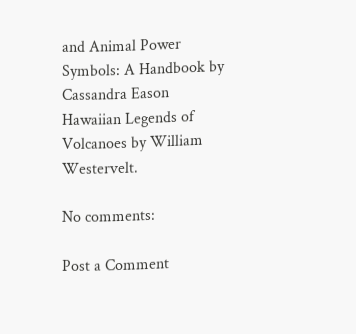and Animal Power Symbols: A Handbook by Cassandra Eason
Hawaiian Legends of Volcanoes by William Westervelt.

No comments:

Post a Comment